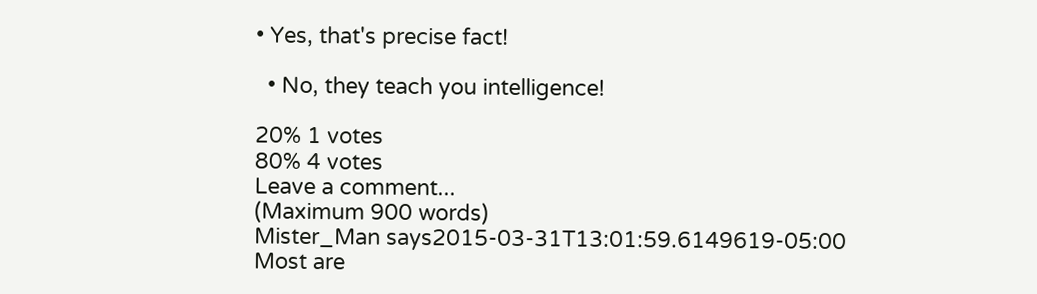• Yes, that's precise fact!

  • No, they teach you intelligence!

20% 1 votes
80% 4 votes
Leave a comment...
(Maximum 900 words)
Mister_Man says2015-03-31T13:01:59.6149619-05:00
Most are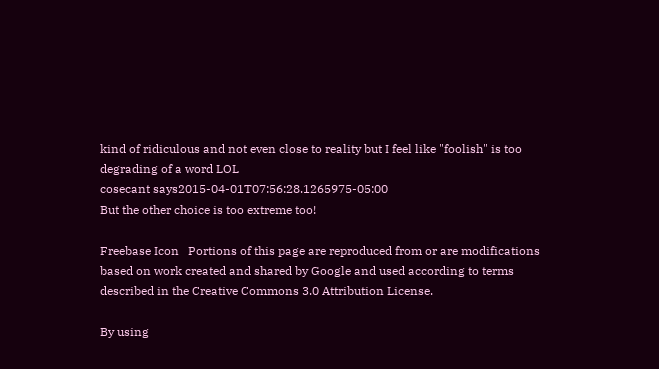kind of ridiculous and not even close to reality but I feel like "foolish" is too degrading of a word LOL
cosecant says2015-04-01T07:56:28.1265975-05:00
But the other choice is too extreme too!

Freebase Icon   Portions of this page are reproduced from or are modifications based on work created and shared by Google and used according to terms described in the Creative Commons 3.0 Attribution License.

By using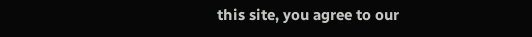this site, you agree to our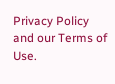Privacy Policy and our Terms of Use.